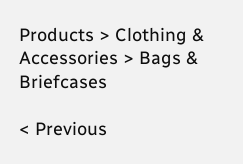Products > Clothing & Accessories > Bags & Briefcases

< Previous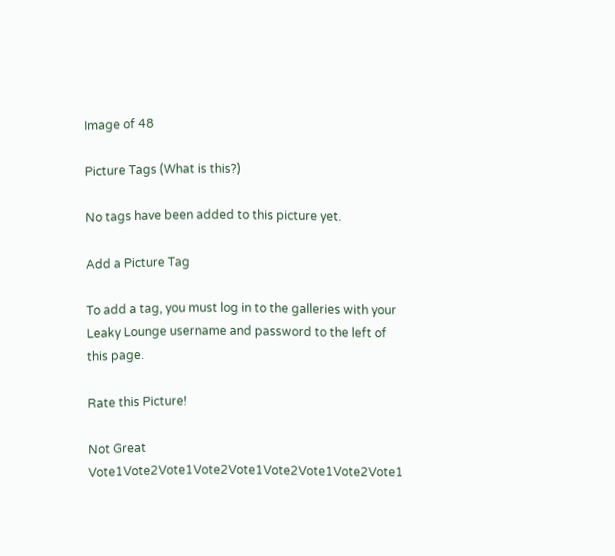Image of 48

Picture Tags (What is this?)

No tags have been added to this picture yet.

Add a Picture Tag

To add a tag, you must log in to the galleries with your Leaky Lounge username and password to the left of this page.

Rate this Picture!

Not Great Vote1Vote2Vote1Vote2Vote1Vote2Vote1Vote2Vote1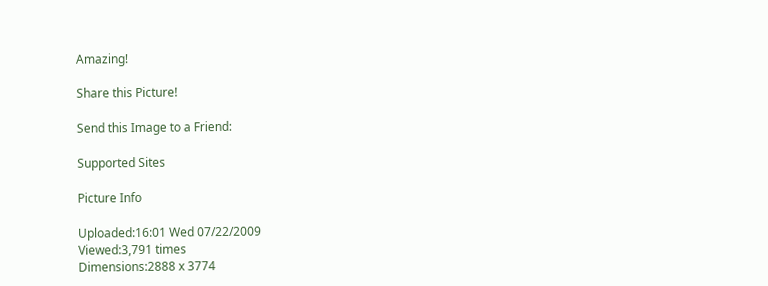Amazing!

Share this Picture!

Send this Image to a Friend:

Supported Sites

Picture Info

Uploaded:16:01 Wed 07/22/2009
Viewed:3,791 times
Dimensions:2888 x 3774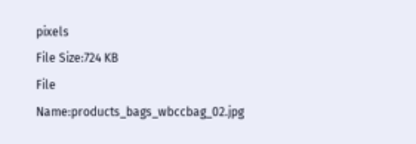pixels
File Size:724 KB
File Name:products_bags_wbccbag_02.jpg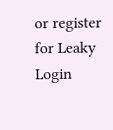or register for Leaky Login